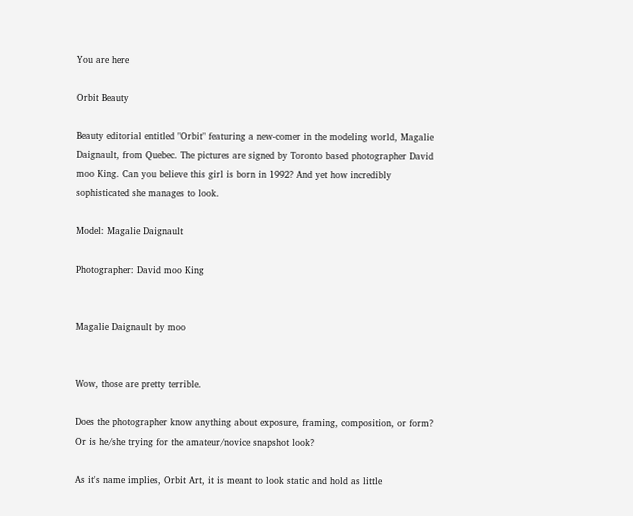You are here

Orbit Beauty

Beauty editorial entitled "Orbit" featuring a new-comer in the modeling world, Magalie Daignault, from Quebec. The pictures are signed by Toronto based photographer David moo King. Can you believe this girl is born in 1992? And yet how incredibly sophisticated she manages to look.

Model: Magalie Daignault

Photographer: David moo King


Magalie Daignault by moo


Wow, those are pretty terrible.

Does the photographer know anything about exposure, framing, composition, or form? Or is he/she trying for the amateur/novice snapshot look?

As it's name implies, Orbit Art, it is meant to look static and hold as little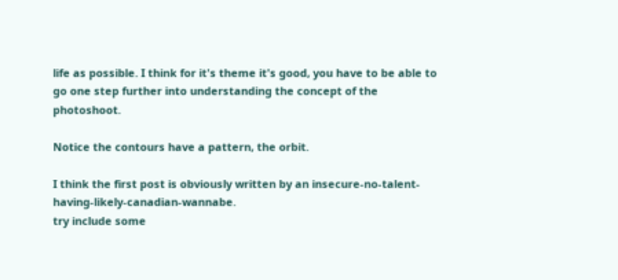life as possible. I think for it's theme it's good, you have to be able to go one step further into understanding the concept of the photoshoot.

Notice the contours have a pattern, the orbit.

I think the first post is obviously written by an insecure-no-talent-having-likely-canadian-wannabe.
try include some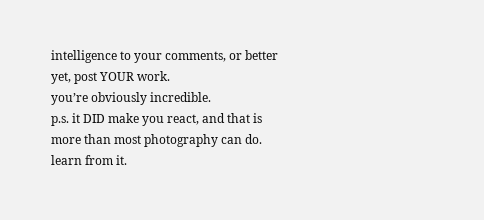intelligence to your comments, or better yet, post YOUR work.
you’re obviously incredible.
p.s. it DID make you react, and that is more than most photography can do.
learn from it.